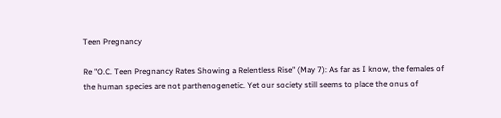Teen Pregnancy

Re "O.C. Teen Pregnancy Rates Showing a Relentless Rise" (May 7): As far as I know, the females of the human species are not parthenogenetic. Yet our society still seems to place the onus of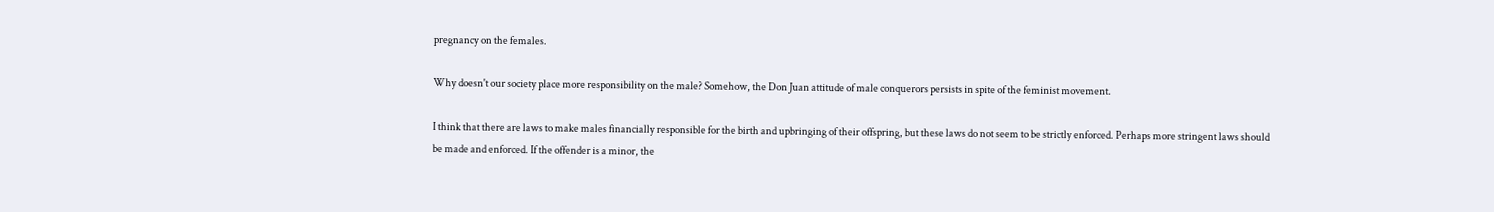pregnancy on the females.

Why doesn't our society place more responsibility on the male? Somehow, the Don Juan attitude of male conquerors persists in spite of the feminist movement.

I think that there are laws to make males financially responsible for the birth and upbringing of their offspring, but these laws do not seem to be strictly enforced. Perhaps more stringent laws should be made and enforced. If the offender is a minor, the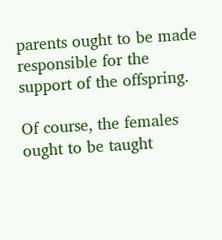parents ought to be made responsible for the support of the offspring.

Of course, the females ought to be taught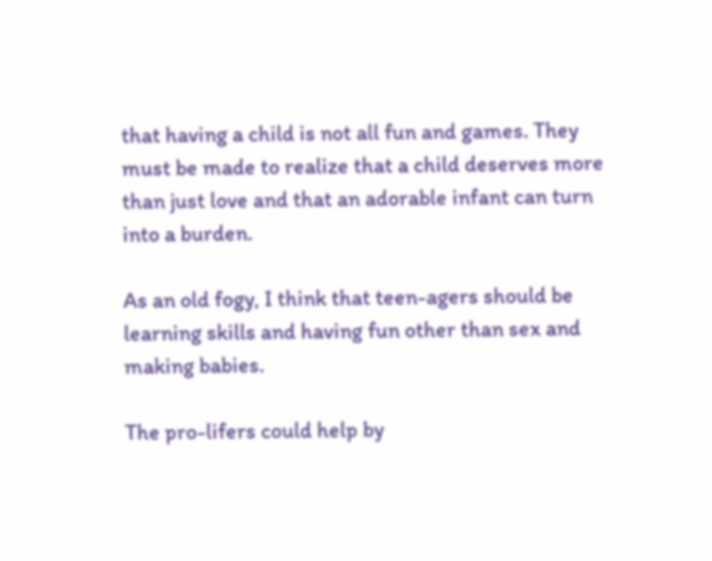that having a child is not all fun and games. They must be made to realize that a child deserves more than just love and that an adorable infant can turn into a burden.

As an old fogy, I think that teen-agers should be learning skills and having fun other than sex and making babies.

The pro-lifers could help by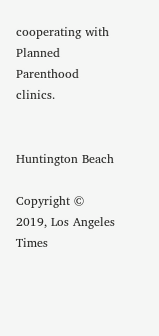cooperating with Planned Parenthood clinics.


Huntington Beach

Copyright © 2019, Los Angeles Times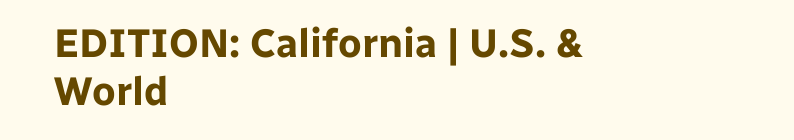EDITION: California | U.S. & World